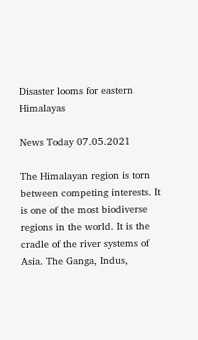Disaster looms for eastern Himalayas

News Today 07.05.2021

The Himalayan region is torn between competing interests. It is one of the most biodiverse regions in the world. It is the cradle of the river systems of Asia. The Ganga, Indus,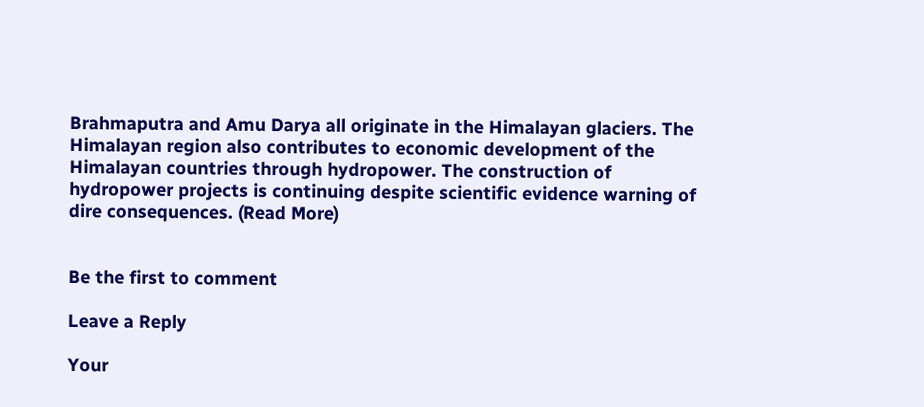Brahmaputra and Amu Darya all originate in the Himalayan glaciers. The Himalayan region also contributes to economic development of the Himalayan countries through hydropower. The construction of hydropower projects is continuing despite scientific evidence warning of dire consequences. (Read More)


Be the first to comment

Leave a Reply

Your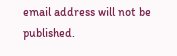email address will not be published.